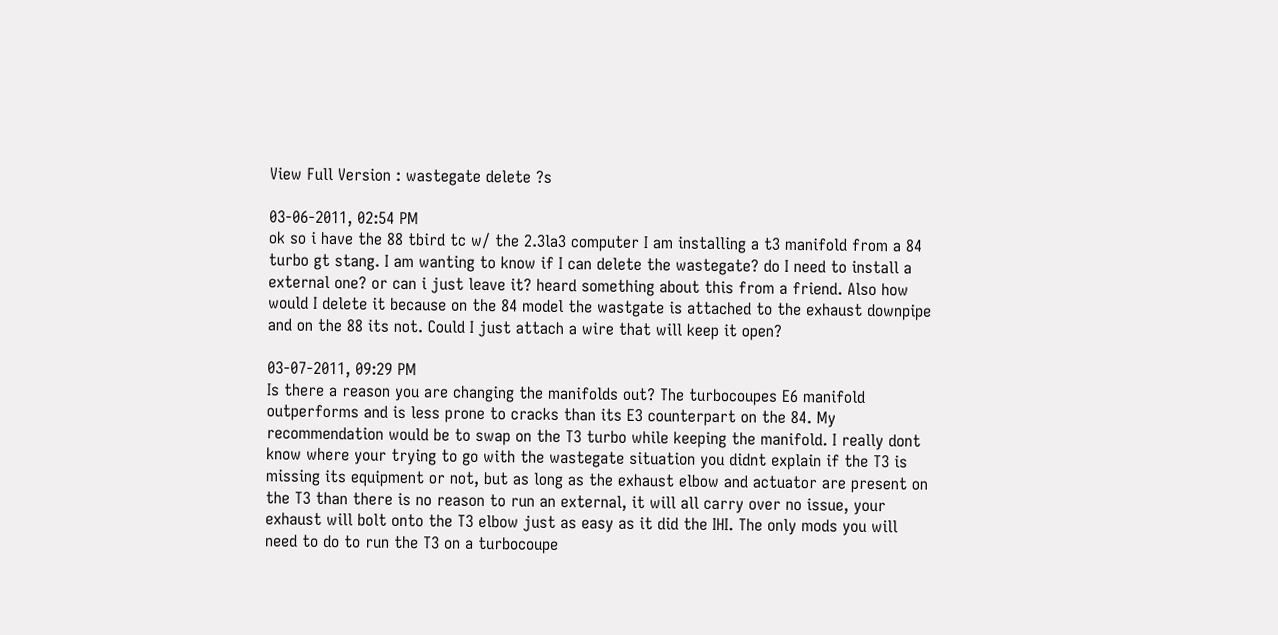View Full Version : wastegate delete ?s

03-06-2011, 02:54 PM
ok so i have the 88 tbird tc w/ the 2.3la3 computer I am installing a t3 manifold from a 84 turbo gt stang. I am wanting to know if I can delete the wastegate? do I need to install a external one? or can i just leave it? heard something about this from a friend. Also how would I delete it because on the 84 model the wastgate is attached to the exhaust downpipe and on the 88 its not. Could I just attach a wire that will keep it open?

03-07-2011, 09:29 PM
Is there a reason you are changing the manifolds out? The turbocoupes E6 manifold outperforms and is less prone to cracks than its E3 counterpart on the 84. My recommendation would be to swap on the T3 turbo while keeping the manifold. I really dont know where your trying to go with the wastegate situation you didnt explain if the T3 is missing its equipment or not, but as long as the exhaust elbow and actuator are present on the T3 than there is no reason to run an external, it will all carry over no issue, your exhaust will bolt onto the T3 elbow just as easy as it did the IHI. The only mods you will need to do to run the T3 on a turbocoupe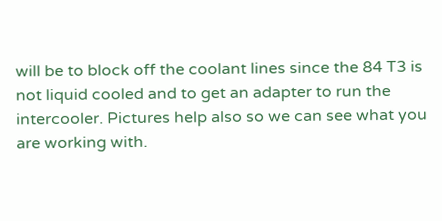will be to block off the coolant lines since the 84 T3 is not liquid cooled and to get an adapter to run the intercooler. Pictures help also so we can see what you are working with.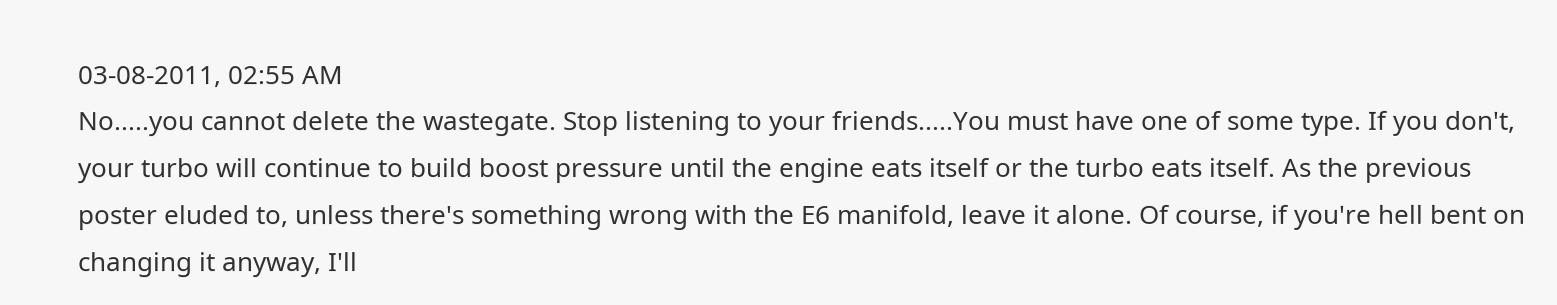03-08-2011, 02:55 AM
No.....you cannot delete the wastegate. Stop listening to your friends.....You must have one of some type. If you don't, your turbo will continue to build boost pressure until the engine eats itself or the turbo eats itself. As the previous poster eluded to, unless there's something wrong with the E6 manifold, leave it alone. Of course, if you're hell bent on changing it anyway, I'll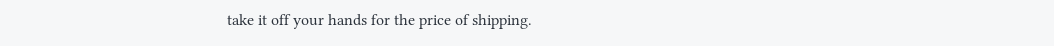take it off your hands for the price of shipping.